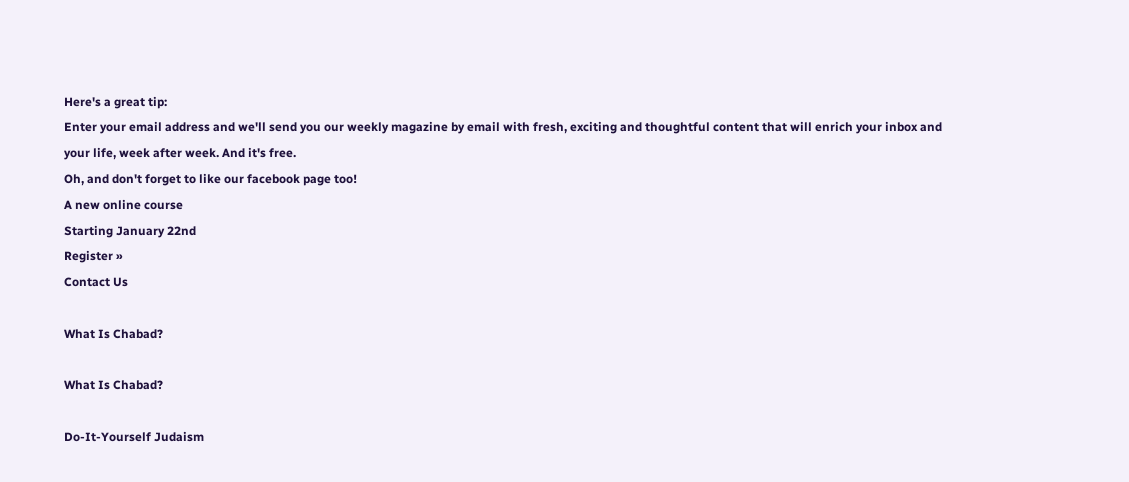Here's a great tip:
Enter your email address and we'll send you our weekly magazine by email with fresh, exciting and thoughtful content that will enrich your inbox and your life, week after week. And it's free.
Oh, and don't forget to like our facebook page too!
A new online course
Starting January 22nd
Register »
Contact Us

What Is Chabad?

What Is Chabad?

Do-It-Yourself Judaism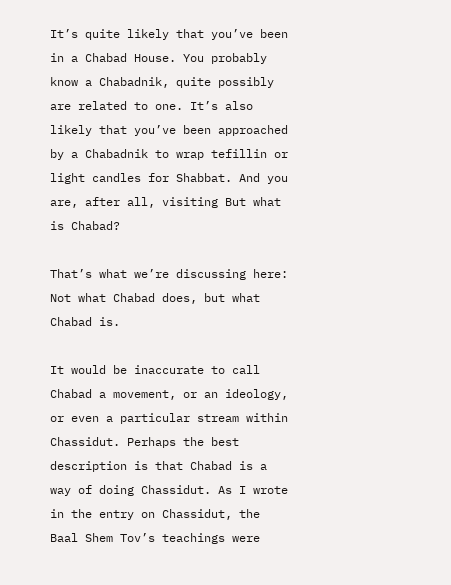It’s quite likely that you’ve been in a Chabad House. You probably know a Chabadnik, quite possibly are related to one. It’s also likely that you’ve been approached by a Chabadnik to wrap tefillin or light candles for Shabbat. And you are, after all, visiting But what is Chabad?

That’s what we’re discussing here: Not what Chabad does, but what Chabad is.

It would be inaccurate to call Chabad a movement, or an ideology, or even a particular stream within Chassidut. Perhaps the best description is that Chabad is a way of doing Chassidut. As I wrote in the entry on Chassidut, the Baal Shem Tov’s teachings were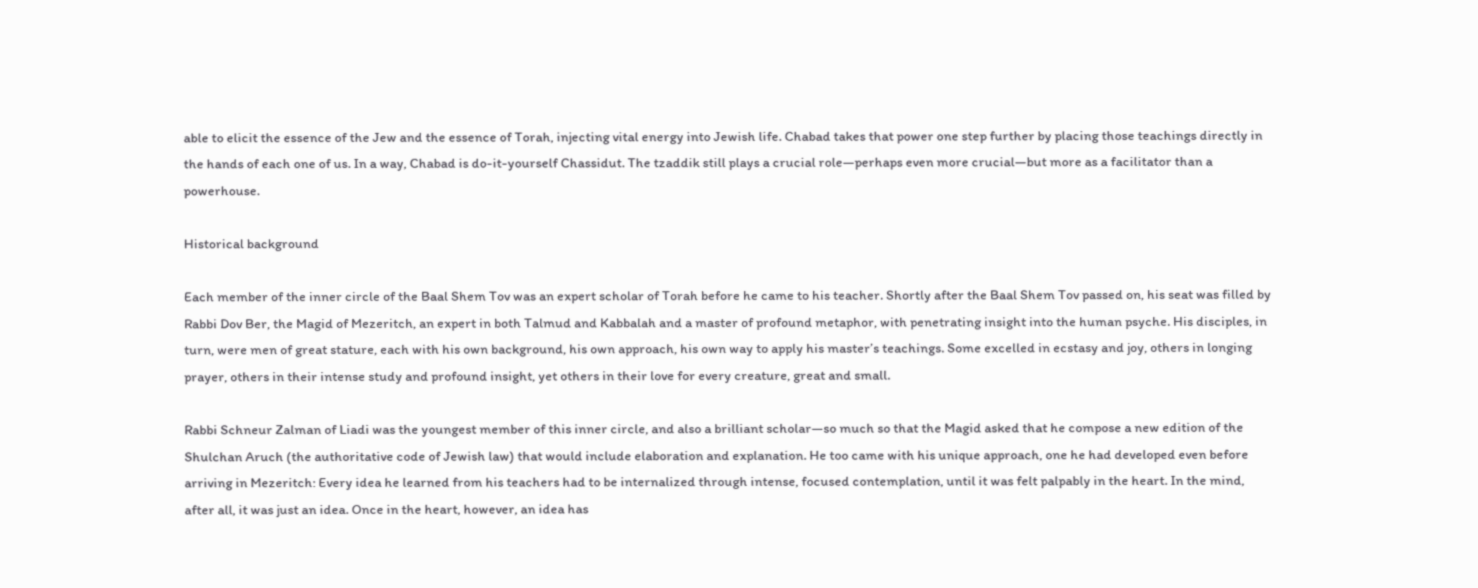able to elicit the essence of the Jew and the essence of Torah, injecting vital energy into Jewish life. Chabad takes that power one step further by placing those teachings directly in the hands of each one of us. In a way, Chabad is do-it-yourself Chassidut. The tzaddik still plays a crucial role—perhaps even more crucial—but more as a facilitator than a powerhouse.

Historical background

Each member of the inner circle of the Baal Shem Tov was an expert scholar of Torah before he came to his teacher. Shortly after the Baal Shem Tov passed on, his seat was filled by Rabbi Dov Ber, the Magid of Mezeritch, an expert in both Talmud and Kabbalah and a master of profound metaphor, with penetrating insight into the human psyche. His disciples, in turn, were men of great stature, each with his own background, his own approach, his own way to apply his master’s teachings. Some excelled in ecstasy and joy, others in longing prayer, others in their intense study and profound insight, yet others in their love for every creature, great and small.

Rabbi Schneur Zalman of Liadi was the youngest member of this inner circle, and also a brilliant scholar—so much so that the Magid asked that he compose a new edition of the Shulchan Aruch (the authoritative code of Jewish law) that would include elaboration and explanation. He too came with his unique approach, one he had developed even before arriving in Mezeritch: Every idea he learned from his teachers had to be internalized through intense, focused contemplation, until it was felt palpably in the heart. In the mind, after all, it was just an idea. Once in the heart, however, an idea has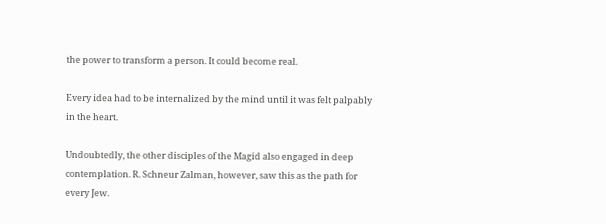the power to transform a person. It could become real.

Every idea had to be internalized by the mind until it was felt palpably in the heart.

Undoubtedly, the other disciples of the Magid also engaged in deep contemplation. R. Schneur Zalman, however, saw this as the path for every Jew.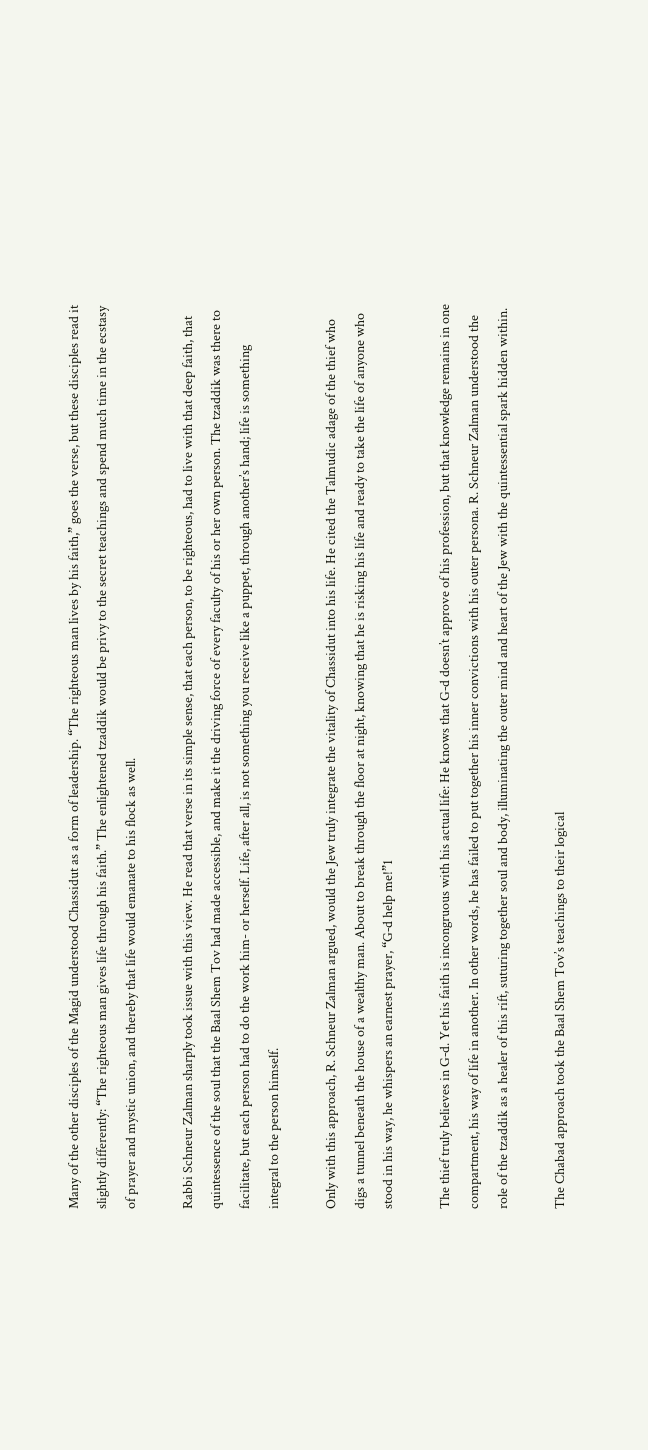Many of the other disciples of the Magid understood Chassidut as a form of leadership. “The righteous man lives by his faith,” goes the verse, but these disciples read it slightly differently: “The righteous man gives life through his faith.” The enlightened tzaddik would be privy to the secret teachings and spend much time in the ecstasy of prayer and mystic union, and thereby that life would emanate to his flock as well.

Rabbi Schneur Zalman sharply took issue with this view. He read that verse in its simple sense, that each person, to be righteous, had to live with that deep faith, that quintessence of the soul that the Baal Shem Tov had made accessible, and make it the driving force of every faculty of his or her own person. The tzaddik was there to facilitate, but each person had to do the work him- or herself. Life, after all, is not something you receive like a puppet, through another’s hand; life is something integral to the person himself.

Only with this approach, R. Schneur Zalman argued, would the Jew truly integrate the vitality of Chassidut into his life. He cited the Talmudic adage of the thief who digs a tunnel beneath the house of a wealthy man. About to break through the floor at night, knowing that he is risking his life and ready to take the life of anyone who stood in his way, he whispers an earnest prayer, “G‑d help me!”1

The thief truly believes in G‑d. Yet his faith is incongruous with his actual life: He knows that G‑d doesn’t approve of his profession, but that knowledge remains in one compartment, his way of life in another. In other words, he has failed to put together his inner convictions with his outer persona. R. Schneur Zalman understood the role of the tzaddik as a healer of this rift, suturing together soul and body, illuminating the outer mind and heart of the Jew with the quintessential spark hidden within.

The Chabad approach took the Baal Shem Tov’s teachings to their logical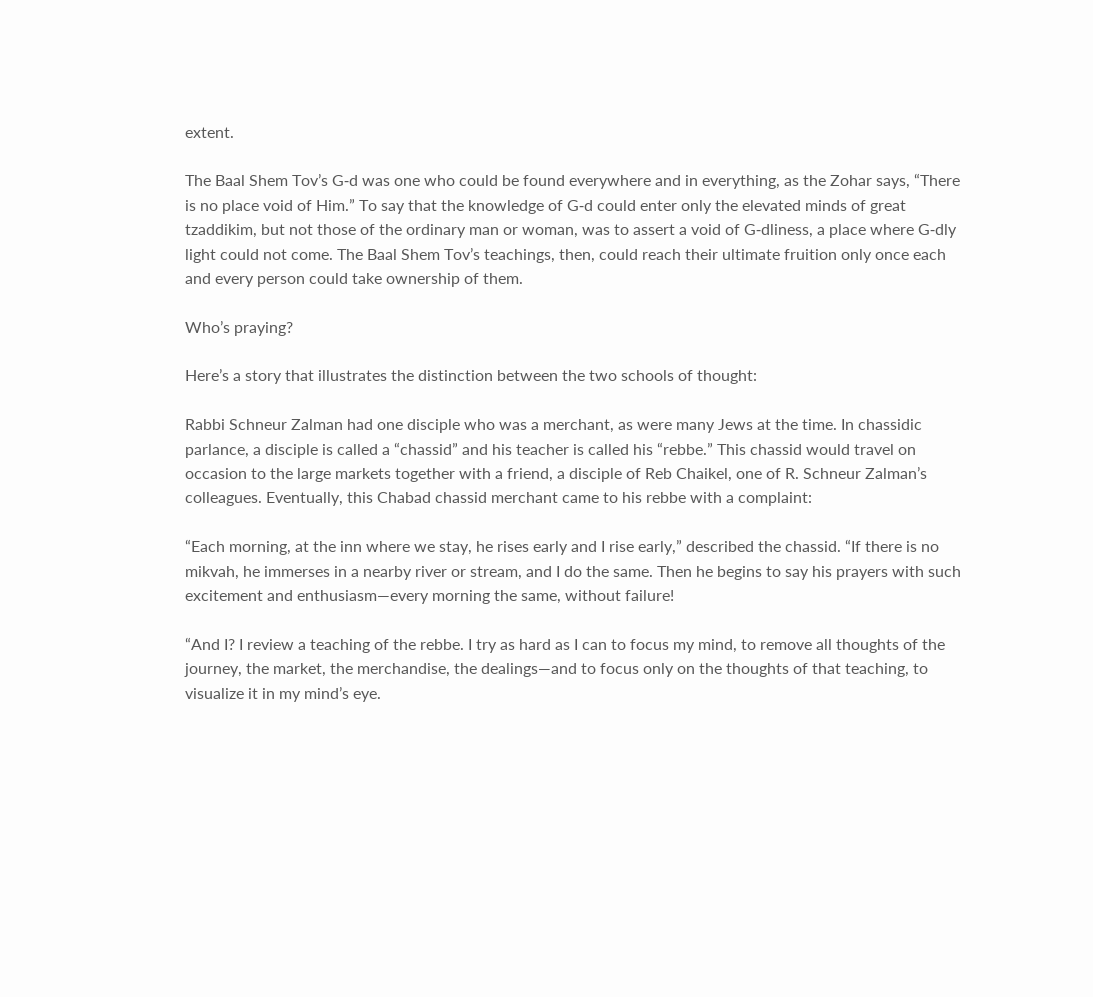extent.

The Baal Shem Tov’s G‑d was one who could be found everywhere and in everything, as the Zohar says, “There is no place void of Him.” To say that the knowledge of G‑d could enter only the elevated minds of great tzaddikim, but not those of the ordinary man or woman, was to assert a void of G‑dliness, a place where G‑dly light could not come. The Baal Shem Tov’s teachings, then, could reach their ultimate fruition only once each and every person could take ownership of them.

Who’s praying?

Here’s a story that illustrates the distinction between the two schools of thought:

Rabbi Schneur Zalman had one disciple who was a merchant, as were many Jews at the time. In chassidic parlance, a disciple is called a “chassid” and his teacher is called his “rebbe.” This chassid would travel on occasion to the large markets together with a friend, a disciple of Reb Chaikel, one of R. Schneur Zalman’s colleagues. Eventually, this Chabad chassid merchant came to his rebbe with a complaint:

“Each morning, at the inn where we stay, he rises early and I rise early,” described the chassid. “If there is no mikvah, he immerses in a nearby river or stream, and I do the same. Then he begins to say his prayers with such excitement and enthusiasm—every morning the same, without failure!

“And I? I review a teaching of the rebbe. I try as hard as I can to focus my mind, to remove all thoughts of the journey, the market, the merchandise, the dealings—and to focus only on the thoughts of that teaching, to visualize it in my mind’s eye.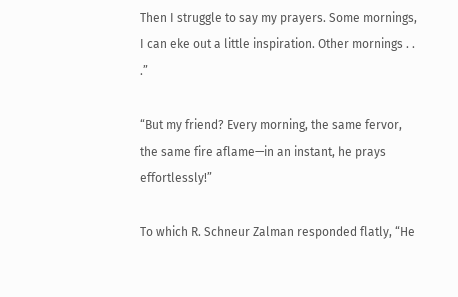Then I struggle to say my prayers. Some mornings, I can eke out a little inspiration. Other mornings . . .”

“But my friend? Every morning, the same fervor, the same fire aflame—in an instant, he prays effortlessly!”

To which R. Schneur Zalman responded flatly, “He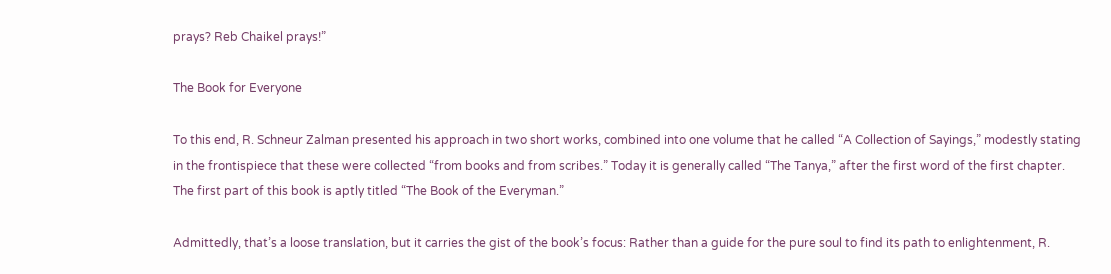prays? Reb Chaikel prays!”

The Book for Everyone

To this end, R. Schneur Zalman presented his approach in two short works, combined into one volume that he called “A Collection of Sayings,” modestly stating in the frontispiece that these were collected “from books and from scribes.” Today it is generally called “The Tanya,” after the first word of the first chapter. The first part of this book is aptly titled “The Book of the Everyman.”

Admittedly, that’s a loose translation, but it carries the gist of the book’s focus: Rather than a guide for the pure soul to find its path to enlightenment, R.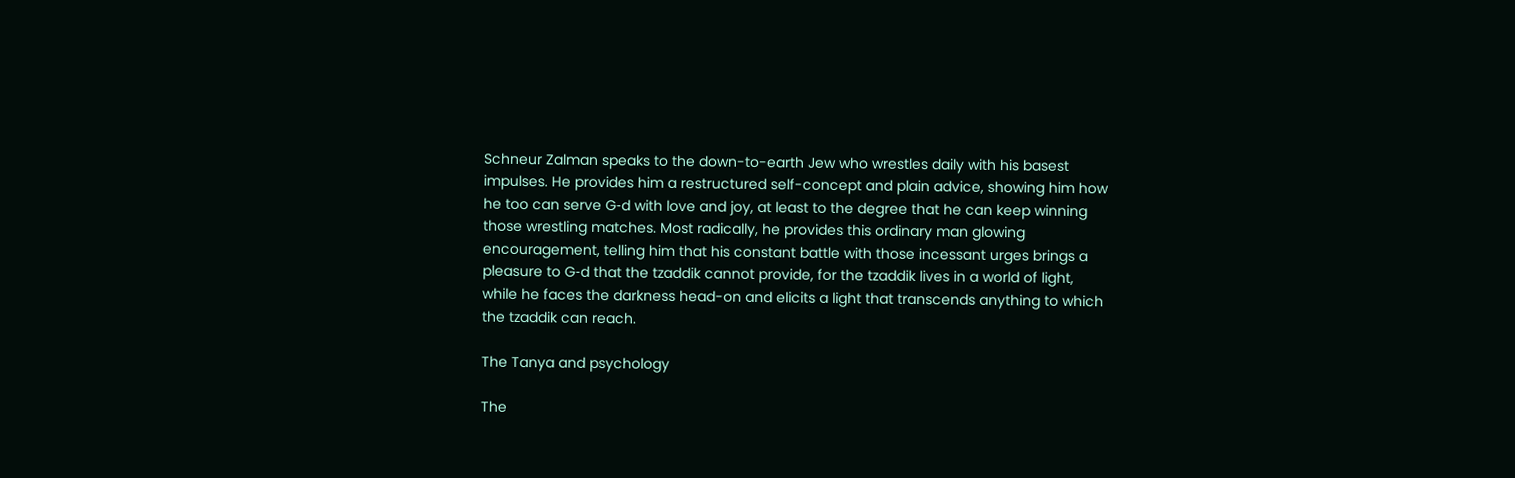Schneur Zalman speaks to the down-to-earth Jew who wrestles daily with his basest impulses. He provides him a restructured self-concept and plain advice, showing him how he too can serve G‑d with love and joy, at least to the degree that he can keep winning those wrestling matches. Most radically, he provides this ordinary man glowing encouragement, telling him that his constant battle with those incessant urges brings a pleasure to G‑d that the tzaddik cannot provide, for the tzaddik lives in a world of light, while he faces the darkness head-on and elicits a light that transcends anything to which the tzaddik can reach.

The Tanya and psychology

The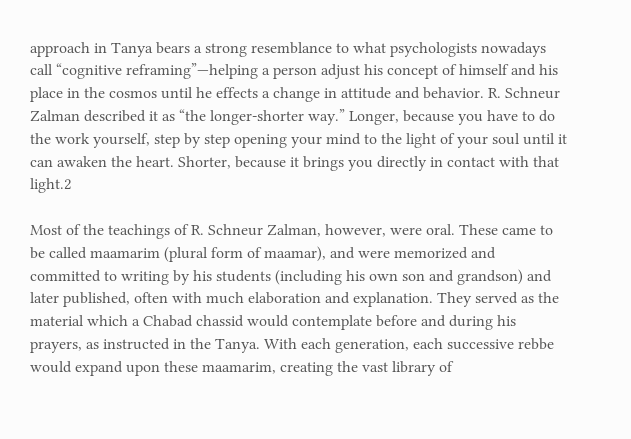approach in Tanya bears a strong resemblance to what psychologists nowadays call “cognitive reframing”—helping a person adjust his concept of himself and his place in the cosmos until he effects a change in attitude and behavior. R. Schneur Zalman described it as “the longer-shorter way.” Longer, because you have to do the work yourself, step by step opening your mind to the light of your soul until it can awaken the heart. Shorter, because it brings you directly in contact with that light.2

Most of the teachings of R. Schneur Zalman, however, were oral. These came to be called maamarim (plural form of maamar), and were memorized and committed to writing by his students (including his own son and grandson) and later published, often with much elaboration and explanation. They served as the material which a Chabad chassid would contemplate before and during his prayers, as instructed in the Tanya. With each generation, each successive rebbe would expand upon these maamarim, creating the vast library of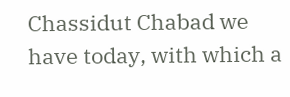Chassidut Chabad we have today, with which a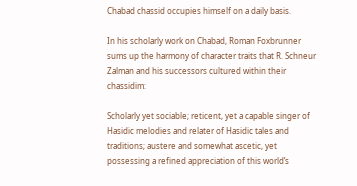Chabad chassid occupies himself on a daily basis.

In his scholarly work on Chabad, Roman Foxbrunner sums up the harmony of character traits that R. Schneur Zalman and his successors cultured within their chassidim:

Scholarly yet sociable; reticent, yet a capable singer of Hasidic melodies and relater of Hasidic tales and traditions; austere and somewhat ascetic, yet possessing a refined appreciation of this world’s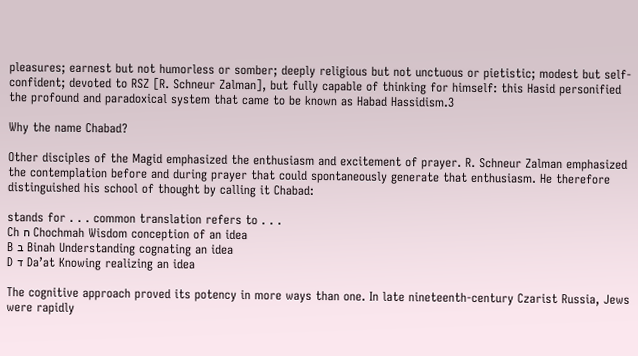pleasures; earnest but not humorless or somber; deeply religious but not unctuous or pietistic; modest but self-confident; devoted to RSZ [R. Schneur Zalman], but fully capable of thinking for himself: this Hasid personified the profound and paradoxical system that came to be known as Habad Hassidism.3

Why the name Chabad?

Other disciples of the Magid emphasized the enthusiasm and excitement of prayer. R. Schneur Zalman emphasized the contemplation before and during prayer that could spontaneously generate that enthusiasm. He therefore distinguished his school of thought by calling it Chabad:

stands for . . . common translation refers to . . .
Ch ח Chochmah Wisdom conception of an idea
B ב Binah Understanding cognating an idea
D ד Da’at Knowing realizing an idea

The cognitive approach proved its potency in more ways than one. In late nineteenth-century Czarist Russia, Jews were rapidly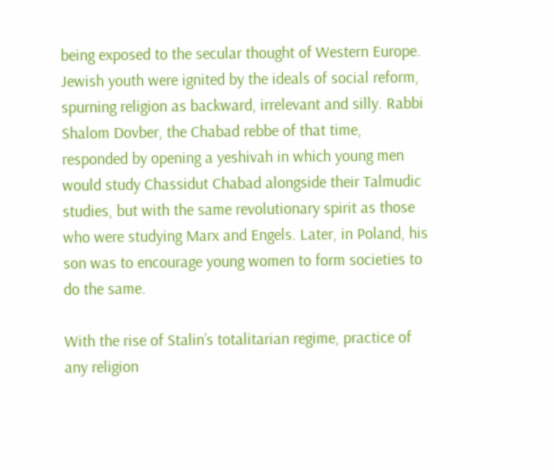being exposed to the secular thought of Western Europe. Jewish youth were ignited by the ideals of social reform, spurning religion as backward, irrelevant and silly. Rabbi Shalom Dovber, the Chabad rebbe of that time, responded by opening a yeshivah in which young men would study Chassidut Chabad alongside their Talmudic studies, but with the same revolutionary spirit as those who were studying Marx and Engels. Later, in Poland, his son was to encourage young women to form societies to do the same.

With the rise of Stalin’s totalitarian regime, practice of any religion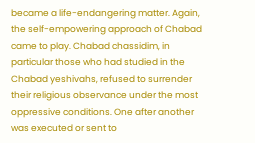became a life-endangering matter. Again, the self-empowering approach of Chabad came to play. Chabad chassidim, in particular those who had studied in the Chabad yeshivahs, refused to surrender their religious observance under the most oppressive conditions. One after another was executed or sent to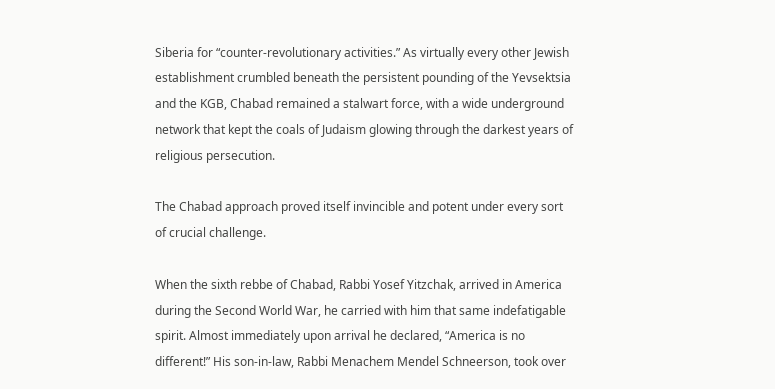Siberia for “counter-revolutionary activities.” As virtually every other Jewish establishment crumbled beneath the persistent pounding of the Yevsektsia and the KGB, Chabad remained a stalwart force, with a wide underground network that kept the coals of Judaism glowing through the darkest years of religious persecution.

The Chabad approach proved itself invincible and potent under every sort of crucial challenge.

When the sixth rebbe of Chabad, Rabbi Yosef Yitzchak, arrived in America during the Second World War, he carried with him that same indefatigable spirit. Almost immediately upon arrival he declared, “America is no different!” His son-in-law, Rabbi Menachem Mendel Schneerson, took over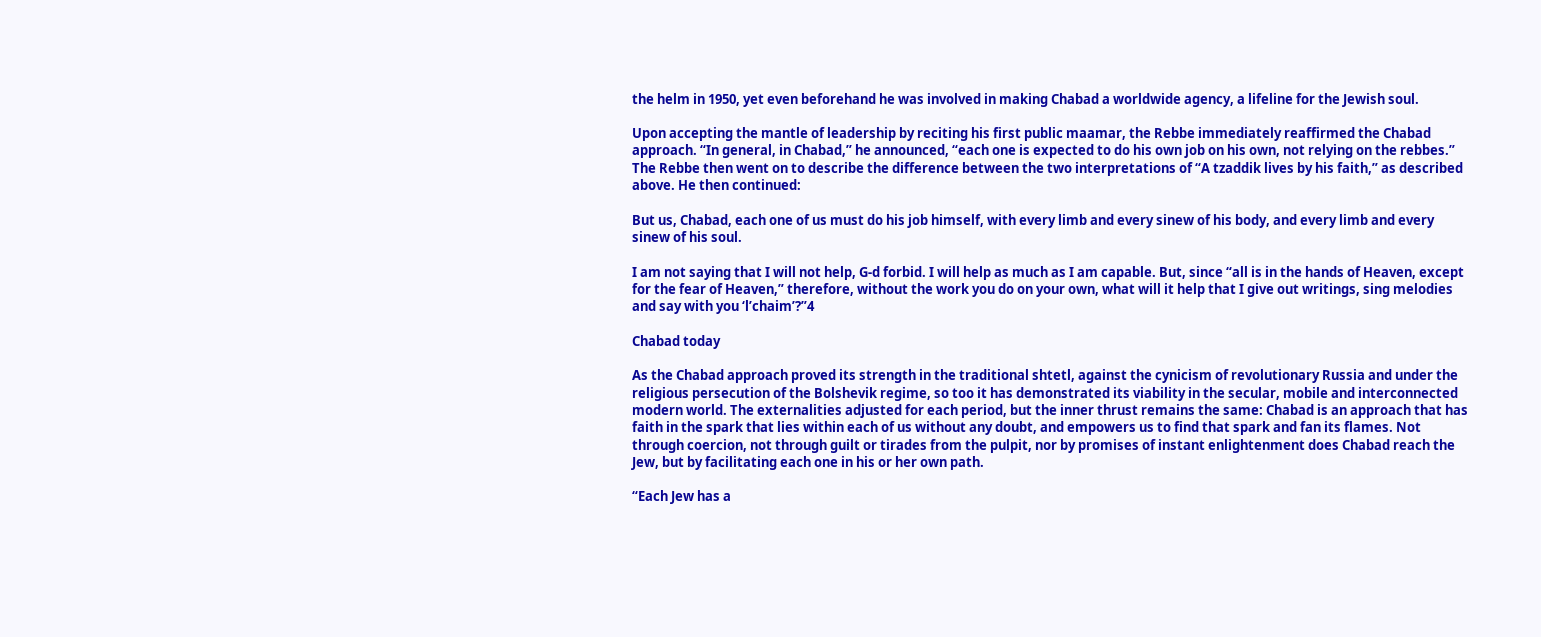the helm in 1950, yet even beforehand he was involved in making Chabad a worldwide agency, a lifeline for the Jewish soul.

Upon accepting the mantle of leadership by reciting his first public maamar, the Rebbe immediately reaffirmed the Chabad approach. “In general, in Chabad,” he announced, “each one is expected to do his own job on his own, not relying on the rebbes.” The Rebbe then went on to describe the difference between the two interpretations of “A tzaddik lives by his faith,” as described above. He then continued:

But us, Chabad, each one of us must do his job himself, with every limb and every sinew of his body, and every limb and every sinew of his soul.

I am not saying that I will not help, G‑d forbid. I will help as much as I am capable. But, since “all is in the hands of Heaven, except for the fear of Heaven,” therefore, without the work you do on your own, what will it help that I give out writings, sing melodies and say with you ‘l’chaim’?”4

Chabad today

As the Chabad approach proved its strength in the traditional shtetl, against the cynicism of revolutionary Russia and under the religious persecution of the Bolshevik regime, so too it has demonstrated its viability in the secular, mobile and interconnected modern world. The externalities adjusted for each period, but the inner thrust remains the same: Chabad is an approach that has faith in the spark that lies within each of us without any doubt, and empowers us to find that spark and fan its flames. Not through coercion, not through guilt or tirades from the pulpit, nor by promises of instant enlightenment does Chabad reach the Jew, but by facilitating each one in his or her own path.

“Each Jew has a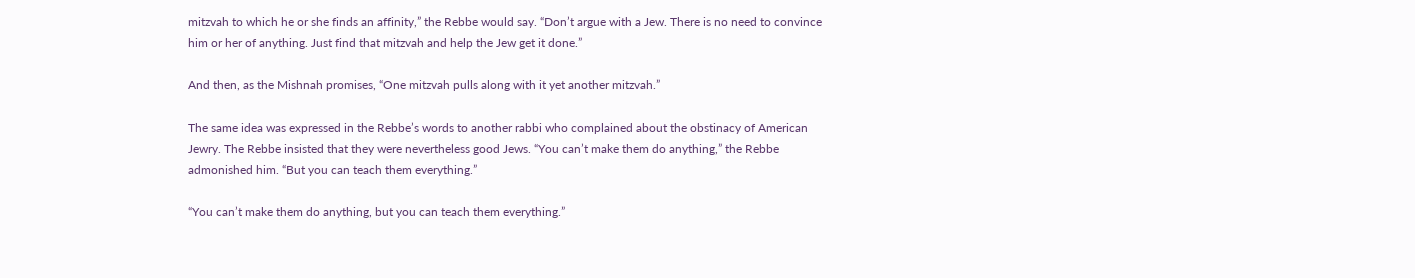mitzvah to which he or she finds an affinity,” the Rebbe would say. “Don’t argue with a Jew. There is no need to convince him or her of anything. Just find that mitzvah and help the Jew get it done.”

And then, as the Mishnah promises, “One mitzvah pulls along with it yet another mitzvah.”

The same idea was expressed in the Rebbe’s words to another rabbi who complained about the obstinacy of American Jewry. The Rebbe insisted that they were nevertheless good Jews. “You can’t make them do anything,” the Rebbe admonished him. “But you can teach them everything.”

“You can’t make them do anything, but you can teach them everything.”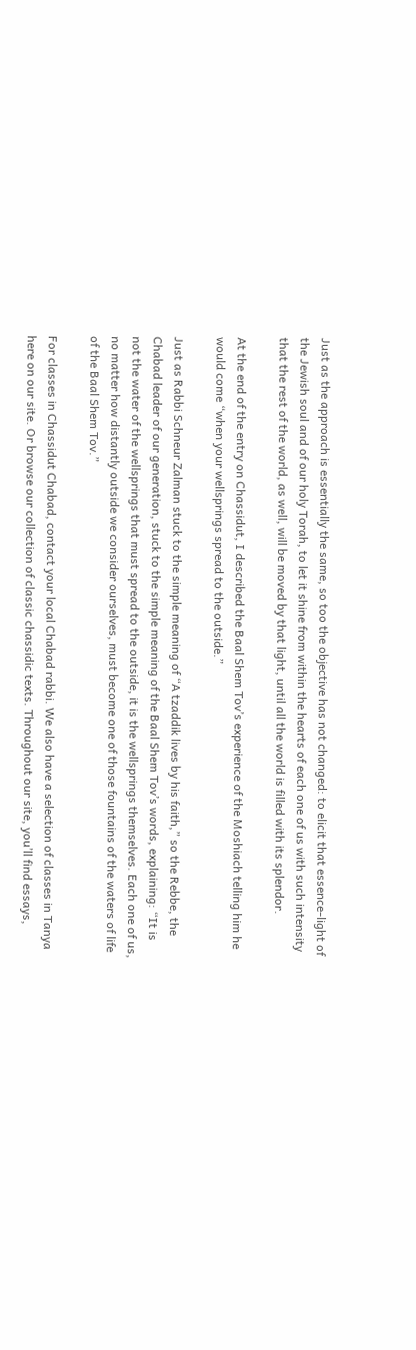Just as the approach is essentially the same, so too the objective has not changed: to elicit that essence-light of the Jewish soul and of our holy Torah, to let it shine from within the hearts of each one of us with such intensity that the rest of the world, as well, will be moved by that light, until all the world is filled with its splendor.

At the end of the entry on Chassidut, I described the Baal Shem Tov’s experience of the Moshiach telling him he would come “when your wellsprings spread to the outside.”

Just as Rabbi Schneur Zalman stuck to the simple meaning of “A tzaddik lives by his faith,” so the Rebbe, the Chabad leader of our generation, stuck to the simple meaning of the Baal Shem Tov’s words, explaining: “It is not the water of the wellsprings that must spread to the outside, it is the wellsprings themselves. Each one of us, no matter how distantly outside we consider ourselves, must become one of those fountains of the waters of life of the Baal Shem Tov.”

For classes in Chassidut Chabad, contact your local Chabad rabbi. We also have a selection of classes in Tanya here on our site. Or browse our collection of classic chassidic texts. Throughout our site, you’ll find essays,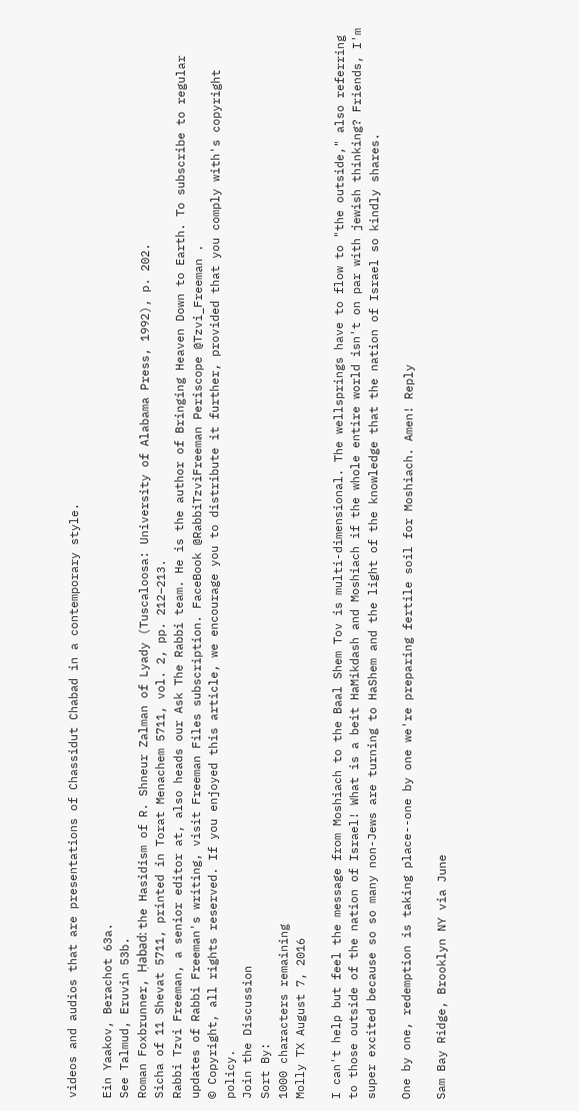videos and audios that are presentations of Chassidut Chabad in a contemporary style.

Ein Yaakov, Berachot 63a.
See Talmud, Eruvin 53b.
Roman Foxbrunner, Ḥabad: the Hasidism of R. Shneur Zalman of Lyady (Tuscaloosa: University of Alabama Press, 1992), p. 202.
Sicha of 11 Shevat 5711, printed in Torat Menachem 5711, vol. 2, pp. 212–213.
Rabbi Tzvi Freeman, a senior editor at, also heads our Ask The Rabbi team. He is the author of Bringing Heaven Down to Earth. To subscribe to regular updates of Rabbi Freeman's writing, visit Freeman Files subscription. FaceBook @RabbiTzviFreeman Periscope @Tzvi_Freeman .
© Copyright, all rights reserved. If you enjoyed this article, we encourage you to distribute it further, provided that you comply with's copyright policy.
Join the Discussion
Sort By:
1000 characters remaining
Molly TX August 7, 2016

I can't help but feel the message from Moshiach to the Baal Shem Tov is multi-dimensional. The wellsprings have to flow to "the outside," also referring to those outside of the nation of Israel! What is a beit HaMikdash and Moshiach if the whole entire world isn't on par with jewish thinking? Friends, I'm super excited because so so many non-Jews are turning to HaShem and the light of the knowledge that the nation of Israel so kindly shares.

One by one, redemption is taking place--one by one we're preparing fertile soil for Moshiach. Amen! Reply

Sam Bay Ridge, Brooklyn NY via June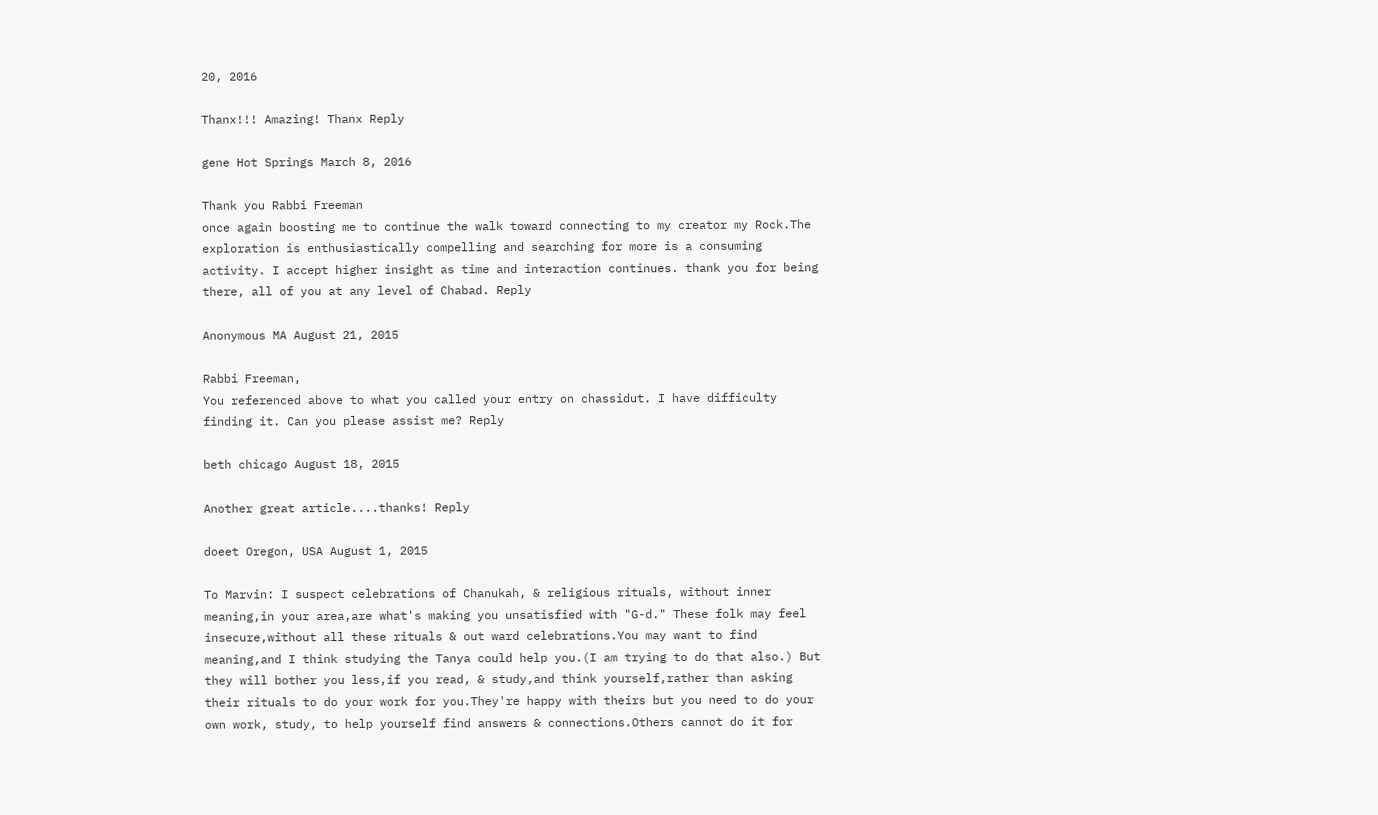20, 2016

Thanx!!! Amazing! Thanx Reply

gene Hot Springs March 8, 2016

Thank you Rabbi Freeman
once again boosting me to continue the walk toward connecting to my creator my Rock.The exploration is enthusiastically compelling and searching for more is a consuming activity. I accept higher insight as time and interaction continues. thank you for being there, all of you at any level of Chabad. Reply

Anonymous MA August 21, 2015

Rabbi Freeman,
You referenced above to what you called your entry on chassidut. I have difficulty finding it. Can you please assist me? Reply

beth chicago August 18, 2015

Another great article....thanks! Reply

doeet Oregon, USA August 1, 2015

To Marvin: I suspect celebrations of Chanukah, & religious rituals, without inner meaning,in your area,are what's making you unsatisfied with "G-d." These folk may feel insecure,without all these rituals & out ward celebrations.You may want to find meaning,and I think studying the Tanya could help you.(I am trying to do that also.) But they will bother you less,if you read, & study,and think yourself,rather than asking their rituals to do your work for you.They're happy with theirs but you need to do your own work, study, to help yourself find answers & connections.Others cannot do it for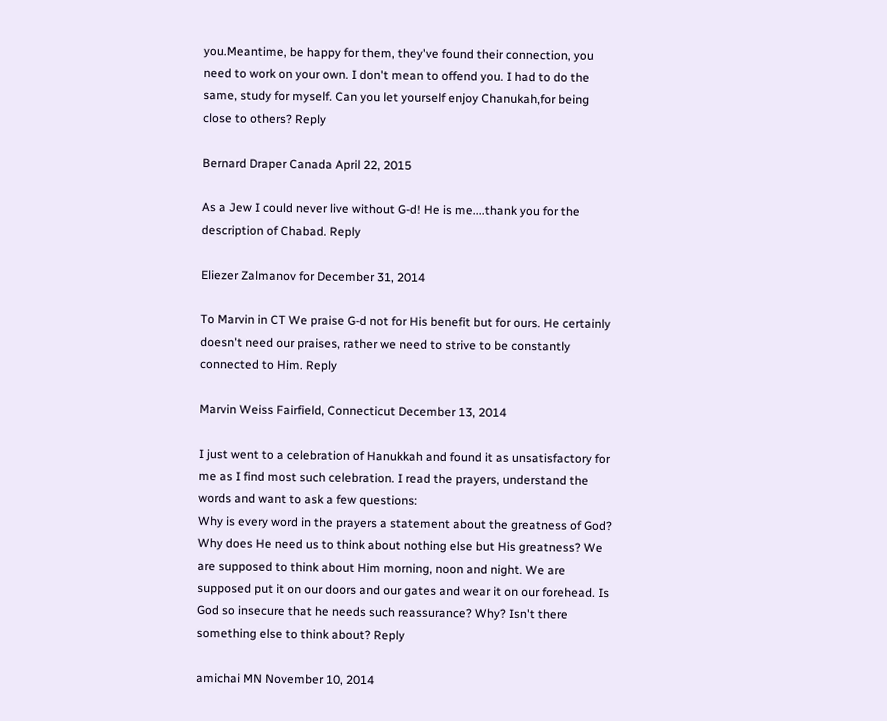you.Meantime, be happy for them, they've found their connection, you need to work on your own. I don't mean to offend you. I had to do the same, study for myself. Can you let yourself enjoy Chanukah,for being close to others? Reply

Bernard Draper Canada April 22, 2015

As a Jew I could never live without G-d! He is me....thank you for the description of Chabad. Reply

Eliezer Zalmanov for December 31, 2014

To Marvin in CT We praise G-d not for His benefit but for ours. He certainly doesn't need our praises, rather we need to strive to be constantly connected to Him. Reply

Marvin Weiss Fairfield, Connecticut December 13, 2014

I just went to a celebration of Hanukkah and found it as unsatisfactory for me as I find most such celebration. I read the prayers, understand the words and want to ask a few questions:
Why is every word in the prayers a statement about the greatness of God? Why does He need us to think about nothing else but His greatness? We are supposed to think about Him morning, noon and night. We are supposed put it on our doors and our gates and wear it on our forehead. Is God so insecure that he needs such reassurance? Why? Isn't there something else to think about? Reply

amichai MN November 10, 2014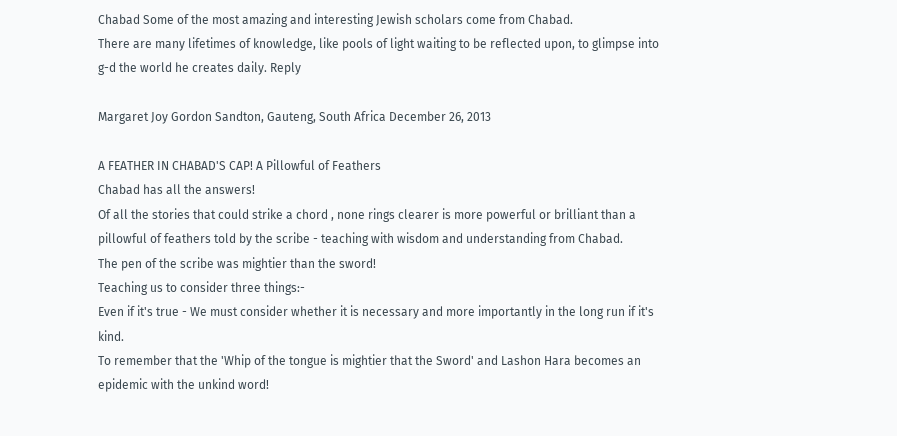Chabad Some of the most amazing and interesting Jewish scholars come from Chabad.
There are many lifetimes of knowledge, like pools of light waiting to be reflected upon, to glimpse into g-d the world he creates daily. Reply

Margaret Joy Gordon Sandton, Gauteng, South Africa December 26, 2013

A FEATHER IN CHABAD'S CAP! A Pillowful of Feathers
Chabad has all the answers!
Of all the stories that could strike a chord , none rings clearer is more powerful or brilliant than a pillowful of feathers told by the scribe - teaching with wisdom and understanding from Chabad.
The pen of the scribe was mightier than the sword!
Teaching us to consider three things:-
Even if it's true - We must consider whether it is necessary and more importantly in the long run if it's kind.
To remember that the 'Whip of the tongue is mightier that the Sword' and Lashon Hara becomes an epidemic with the unkind word!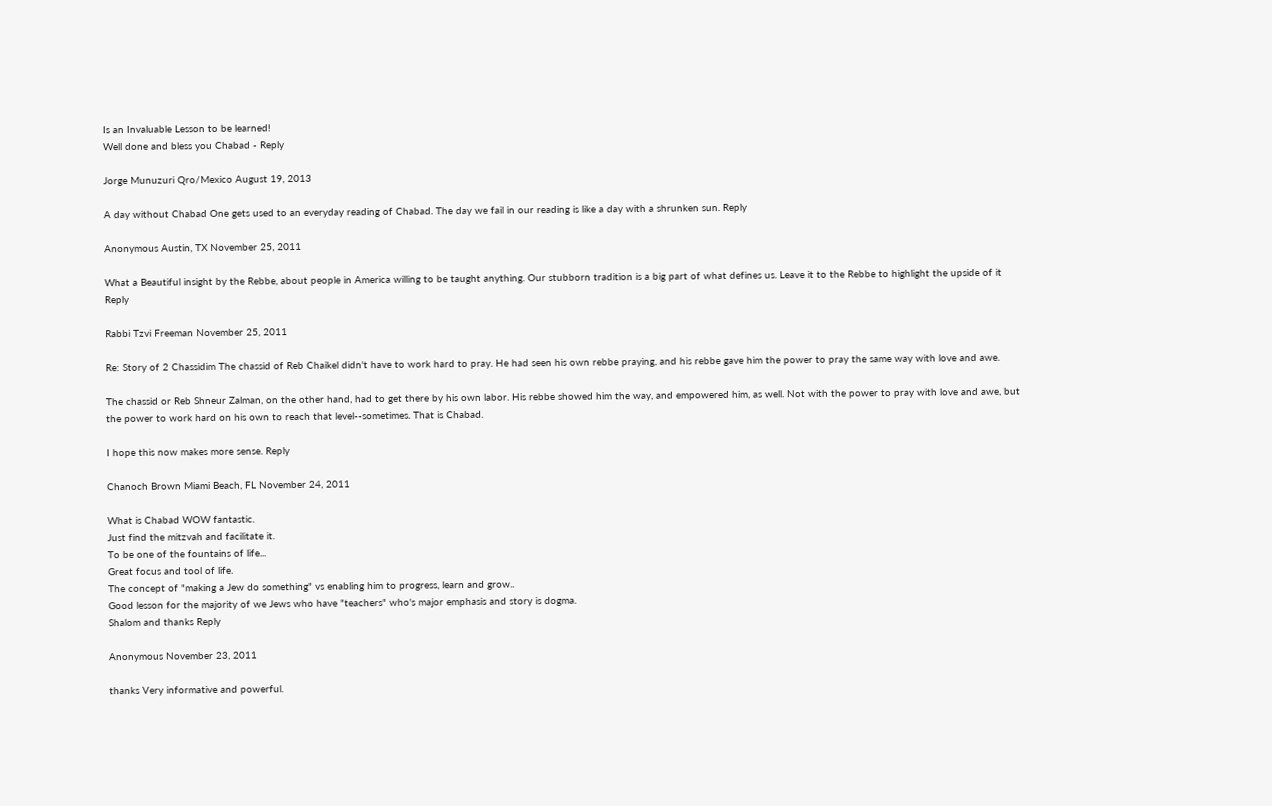Is an Invaluable Lesson to be learned!
Well done and bless you Chabad - Reply

Jorge Munuzuri Qro/Mexico August 19, 2013

A day without Chabad One gets used to an everyday reading of Chabad. The day we fail in our reading is like a day with a shrunken sun. Reply

Anonymous Austin, TX November 25, 2011

What a Beautiful insight by the Rebbe, about people in America willing to be taught anything. Our stubborn tradition is a big part of what defines us. Leave it to the Rebbe to highlight the upside of it Reply

Rabbi Tzvi Freeman November 25, 2011

Re: Story of 2 Chassidim The chassid of Reb Chaikel didn't have to work hard to pray. He had seen his own rebbe praying, and his rebbe gave him the power to pray the same way with love and awe.

The chassid or Reb Shneur Zalman, on the other hand, had to get there by his own labor. His rebbe showed him the way, and empowered him, as well. Not with the power to pray with love and awe, but the power to work hard on his own to reach that level--sometimes. That is Chabad.

I hope this now makes more sense. Reply

Chanoch Brown Miami Beach, FL November 24, 2011

What is Chabad WOW fantastic.
Just find the mitzvah and facilitate it.
To be one of the fountains of life...
Great focus and tool of life.
The concept of "making a Jew do something" vs enabling him to progress, learn and grow..
Good lesson for the majority of we Jews who have "teachers" who's major emphasis and story is dogma.
Shalom and thanks Reply

Anonymous November 23, 2011

thanks Very informative and powerful.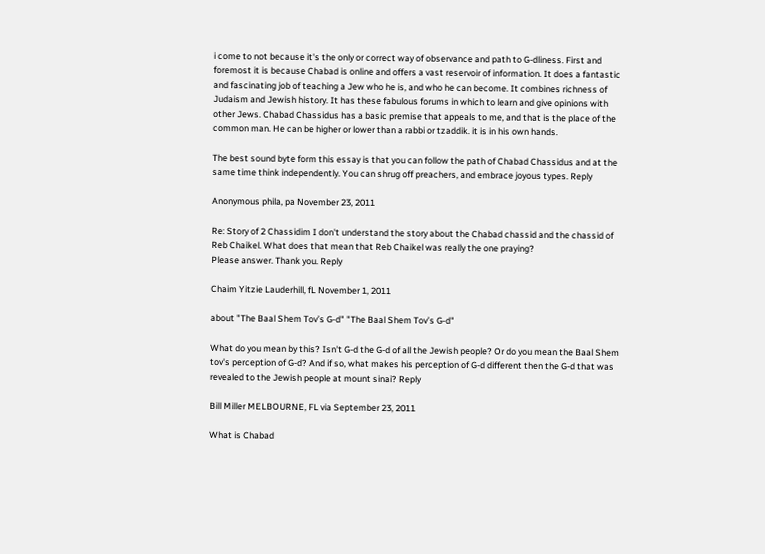i come to not because it's the only or correct way of observance and path to G-dliness. First and foremost it is because Chabad is online and offers a vast reservoir of information. It does a fantastic and fascinating job of teaching a Jew who he is, and who he can become. It combines richness of Judaism and Jewish history. It has these fabulous forums in which to learn and give opinions with other Jews. Chabad Chassidus has a basic premise that appeals to me, and that is the place of the common man. He can be higher or lower than a rabbi or tzaddik. it is in his own hands.

The best sound byte form this essay is that you can follow the path of Chabad Chassidus and at the same time think independently. You can shrug off preachers, and embrace joyous types. Reply

Anonymous phila, pa November 23, 2011

Re: Story of 2 Chassidim I don't understand the story about the Chabad chassid and the chassid of Reb Chaikel. What does that mean that Reb Chaikel was really the one praying?
Please answer. Thank you. Reply

Chaim Yitzie Lauderhill, fL November 1, 2011

about "The Baal Shem Tov’s G‑d" "The Baal Shem Tov’s G‑d"

What do you mean by this? Isn't G-d the G-d of all the Jewish people? Or do you mean the Baal Shem tov's perception of G-d? And if so, what makes his perception of G-d different then the G-d that was revealed to the Jewish people at mount sinai? Reply

Bill Miller MELBOURNE, FL via September 23, 2011

What is Chabad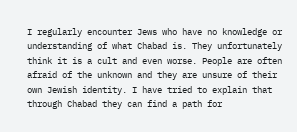I regularly encounter Jews who have no knowledge or understanding of what Chabad is. They unfortunately think it is a cult and even worse. People are often afraid of the unknown and they are unsure of their own Jewish identity. I have tried to explain that through Chabad they can find a path for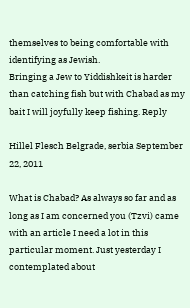themselves to being comfortable with identifying as Jewish.
Bringing a Jew to Yiddishkeit is harder than catching fish but with Chabad as my bait I will joyfully keep fishing. Reply

Hillel Flesch Belgrade, serbia September 22, 2011

What is Chabad? As always so far and as long as I am concerned you (Tzvi) came with an article I need a lot in this particular moment. Just yesterday I contemplated about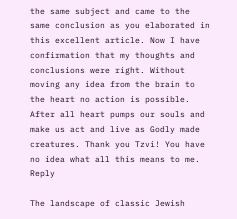the same subject and came to the same conclusion as you elaborated in this excellent article. Now I have confirmation that my thoughts and conclusions were right. Without moving any idea from the brain to the heart no action is possible. After all heart pumps our souls and make us act and live as Godly made creatures. Thank you Tzvi! You have no idea what all this means to me. Reply

The landscape of classic Jewish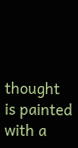thought is painted with a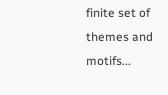finite set of themes and motifs...